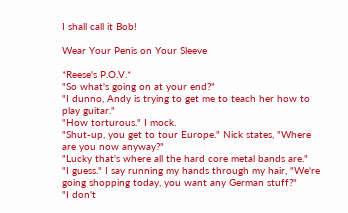I shall call it Bob!

Wear Your Penis on Your Sleeve

*Reese's P.O.V.*
"So what's going on at your end?"
"I dunno, Andy is trying to get me to teach her how to play guitar."
"How torturous." I mock.
"Shut-up, you get to tour Europe." Nick states, "Where are you now anyway?"
"Lucky that's where all the hard core metal bands are."
"I guess." I say running my hands through my hair, "We're going shopping today, you want any German stuff?"
"I don't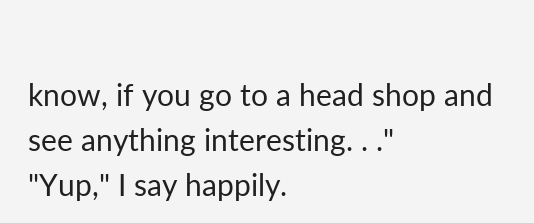know, if you go to a head shop and see anything interesting. . ."
"Yup," I say happily.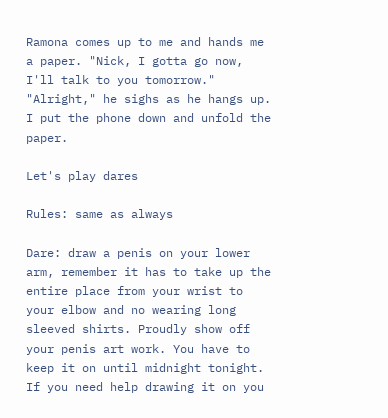Ramona comes up to me and hands me a paper. "Nick, I gotta go now, I'll talk to you tomorrow."
"Alright," he sighs as he hangs up. I put the phone down and unfold the paper.

Let's play dares

Rules: same as always

Dare: draw a penis on your lower arm, remember it has to take up the entire place from your wrist to your elbow and no wearing long sleeved shirts. Proudly show off your penis art work. You have to keep it on until midnight tonight. If you need help drawing it on you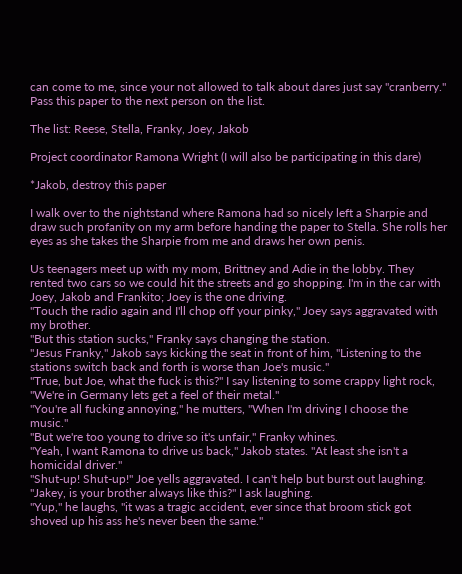can come to me, since your not allowed to talk about dares just say "cranberry." Pass this paper to the next person on the list.

The list: Reese, Stella, Franky, Joey, Jakob

Project coordinator Ramona Wright (I will also be participating in this dare)

*Jakob, destroy this paper

I walk over to the nightstand where Ramona had so nicely left a Sharpie and draw such profanity on my arm before handing the paper to Stella. She rolls her eyes as she takes the Sharpie from me and draws her own penis.

Us teenagers meet up with my mom, Brittney and Adie in the lobby. They rented two cars so we could hit the streets and go shopping. I'm in the car with Joey, Jakob and Frankito; Joey is the one driving.
"Touch the radio again and I'll chop off your pinky," Joey says aggravated with my brother.
"But this station sucks," Franky says changing the station.
"Jesus Franky," Jakob says kicking the seat in front of him, "Listening to the stations switch back and forth is worse than Joe's music."
"True, but Joe, what the fuck is this?" I say listening to some crappy light rock, "We're in Germany lets get a feel of their metal."
"You're all fucking annoying," he mutters, "When I'm driving I choose the music."
"But we're too young to drive so it's unfair," Franky whines.
"Yeah, I want Ramona to drive us back," Jakob states. "At least she isn't a homicidal driver."
"Shut-up! Shut-up!" Joe yells aggravated. I can't help but burst out laughing.
"Jakey, is your brother always like this?" I ask laughing.
"Yup," he laughs, "it was a tragic accident, ever since that broom stick got shoved up his ass he's never been the same."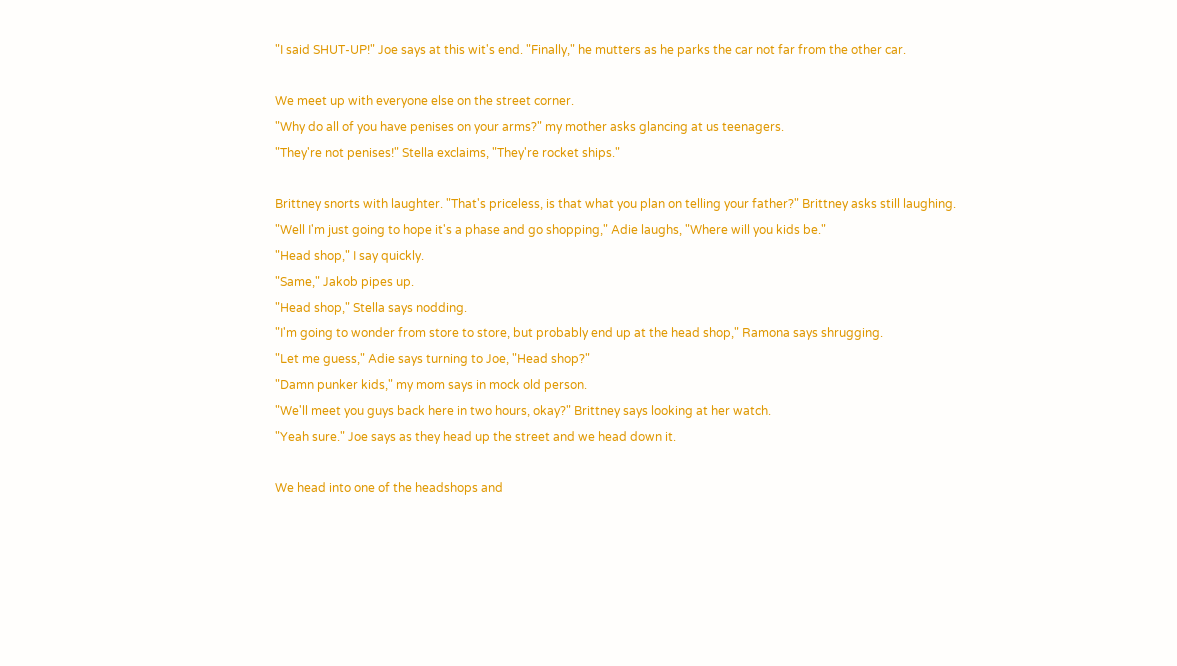"I said SHUT-UP!" Joe says at this wit's end. "Finally," he mutters as he parks the car not far from the other car.

We meet up with everyone else on the street corner.
"Why do all of you have penises on your arms?" my mother asks glancing at us teenagers.
"They're not penises!" Stella exclaims, "They're rocket ships."

Brittney snorts with laughter. "That's priceless, is that what you plan on telling your father?" Brittney asks still laughing.
"Well I'm just going to hope it's a phase and go shopping," Adie laughs, "Where will you kids be."
"Head shop," I say quickly.
"Same," Jakob pipes up.
"Head shop," Stella says nodding.
"I'm going to wonder from store to store, but probably end up at the head shop," Ramona says shrugging.
"Let me guess," Adie says turning to Joe, "Head shop?"
"Damn punker kids," my mom says in mock old person.
"We'll meet you guys back here in two hours, okay?" Brittney says looking at her watch.
"Yeah sure." Joe says as they head up the street and we head down it.

We head into one of the headshops and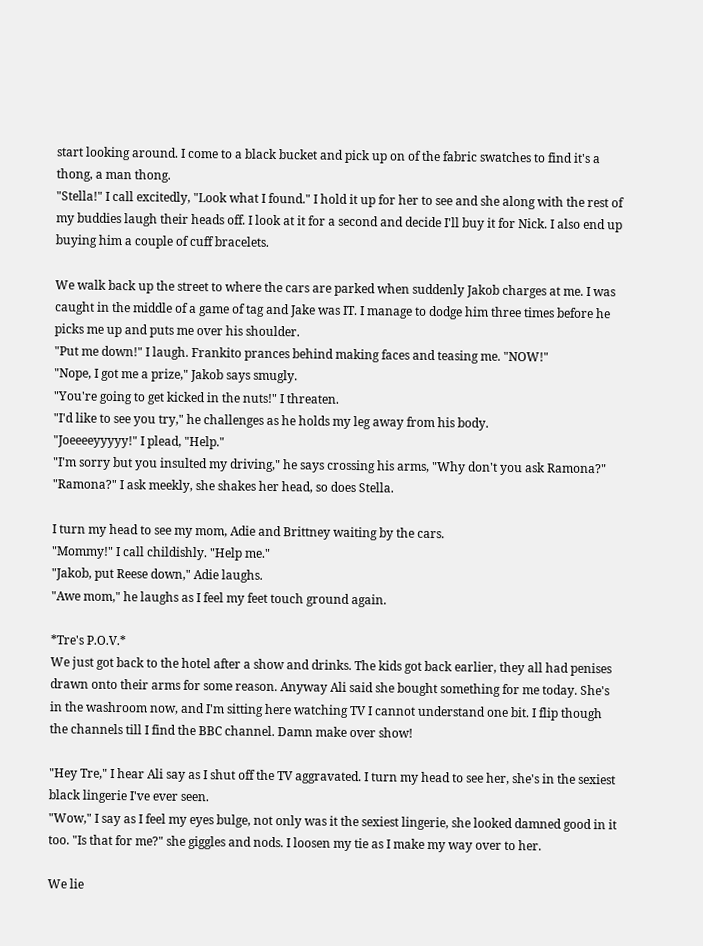start looking around. I come to a black bucket and pick up on of the fabric swatches to find it's a thong, a man thong.
"Stella!" I call excitedly, "Look what I found." I hold it up for her to see and she along with the rest of my buddies laugh their heads off. I look at it for a second and decide I'll buy it for Nick. I also end up buying him a couple of cuff bracelets.

We walk back up the street to where the cars are parked when suddenly Jakob charges at me. I was caught in the middle of a game of tag and Jake was IT. I manage to dodge him three times before he picks me up and puts me over his shoulder.
"Put me down!" I laugh. Frankito prances behind making faces and teasing me. "NOW!"
"Nope, I got me a prize," Jakob says smugly.
"You're going to get kicked in the nuts!" I threaten.
"I'd like to see you try," he challenges as he holds my leg away from his body.
"Joeeeeyyyyy!" I plead, "Help."
"I'm sorry but you insulted my driving," he says crossing his arms, "Why don't you ask Ramona?"
"Ramona?" I ask meekly, she shakes her head, so does Stella.

I turn my head to see my mom, Adie and Brittney waiting by the cars.
"Mommy!" I call childishly. "Help me."
"Jakob, put Reese down," Adie laughs.
"Awe mom," he laughs as I feel my feet touch ground again.

*Tre's P.O.V.*
We just got back to the hotel after a show and drinks. The kids got back earlier, they all had penises drawn onto their arms for some reason. Anyway Ali said she bought something for me today. She's in the washroom now, and I'm sitting here watching TV I cannot understand one bit. I flip though the channels till I find the BBC channel. Damn make over show!

"Hey Tre," I hear Ali say as I shut off the TV aggravated. I turn my head to see her, she's in the sexiest black lingerie I've ever seen.
"Wow," I say as I feel my eyes bulge, not only was it the sexiest lingerie, she looked damned good in it too. "Is that for me?" she giggles and nods. I loosen my tie as I make my way over to her.

We lie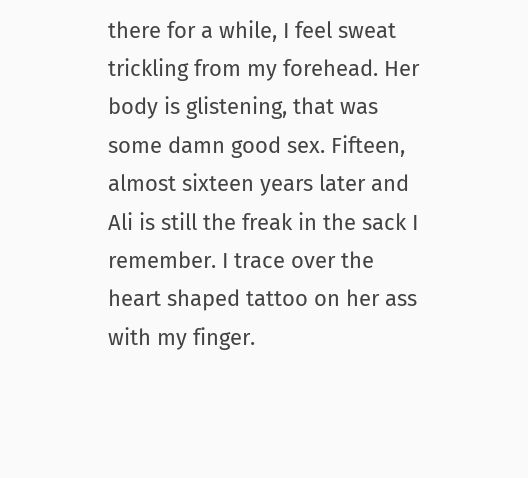there for a while, I feel sweat trickling from my forehead. Her body is glistening, that was some damn good sex. Fifteen, almost sixteen years later and Ali is still the freak in the sack I remember. I trace over the heart shaped tattoo on her ass with my finger.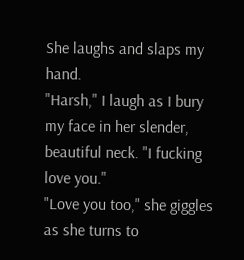She laughs and slaps my hand.
"Harsh," I laugh as I bury my face in her slender, beautiful neck. "I fucking love you."
"Love you too," she giggles as she turns to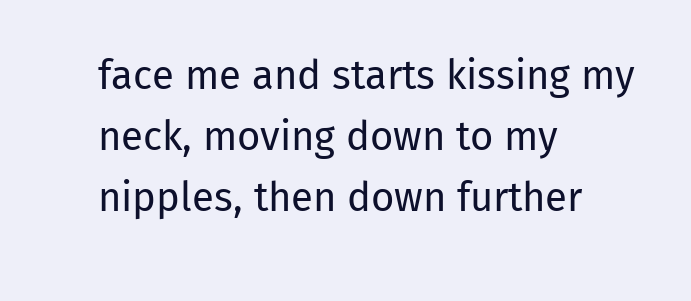face me and starts kissing my neck, moving down to my nipples, then down further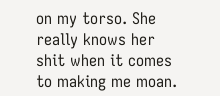on my torso. She really knows her shit when it comes to making me moan.